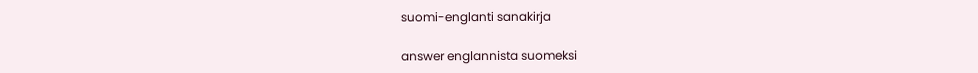suomi-englanti sanakirja

answer englannista suomeksi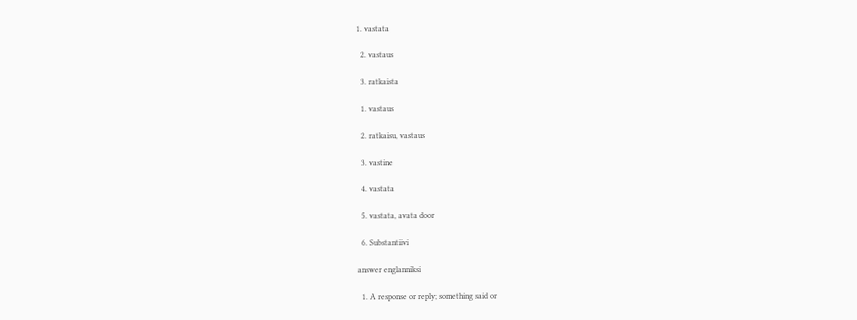1. vastata

  2. vastaus

  3. ratkaista

  1. vastaus

  2. ratkaisu, vastaus

  3. vastine

  4. vastata

  5. vastata, avata door

  6. Substantiivi

answer englanniksi

  1. A response or reply; something said or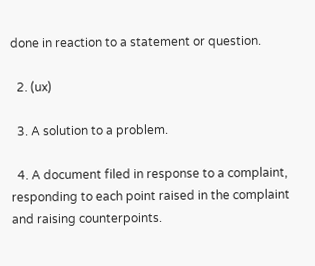done in reaction to a statement or question.

  2. (ux)

  3. A solution to a problem.

  4. A document filed in response to a complaint, responding to each point raised in the complaint and raising counterpoints.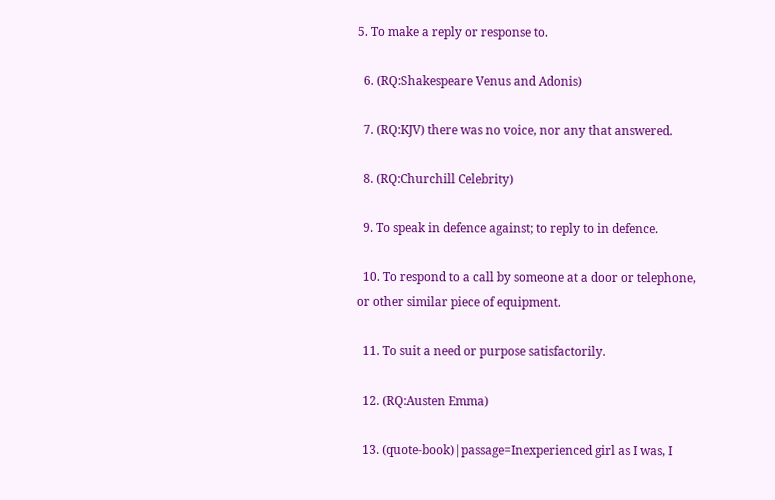5. To make a reply or response to.

  6. (RQ:Shakespeare Venus and Adonis)

  7. (RQ:KJV) there was no voice, nor any that answered.

  8. (RQ:Churchill Celebrity)

  9. To speak in defence against; to reply to in defence.

  10. To respond to a call by someone at a door or telephone, or other similar piece of equipment.

  11. To suit a need or purpose satisfactorily.

  12. (RQ:Austen Emma)

  13. (quote-book)|passage=Inexperienced girl as I was, I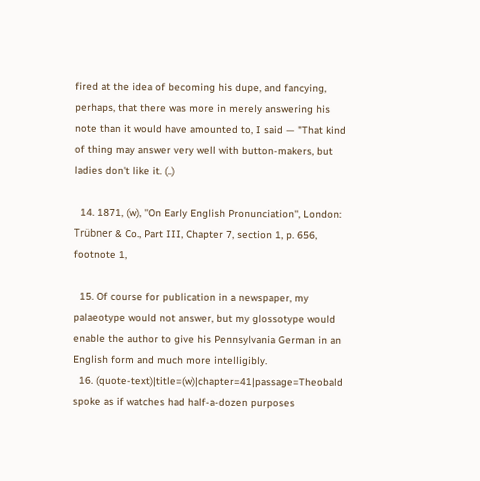fired at the idea of becoming his dupe, and fancying, perhaps, that there was more in merely answering his note than it would have amounted to, I said — "That kind of thing may answer very well with button-makers, but ladies don't like it. (..)

  14. 1871, (w), ''On Early English Pronunciation'', London: Trübner & Co., Part III, Chapter 7, section 1, p. 656, footnote 1,

  15. Of course for publication in a newspaper, my palaeotype would not answer, but my glossotype would enable the author to give his Pennsylvania German in an English form and much more intelligibly.
  16. (quote-text)|title=(w)|chapter=41|passage=Theobald spoke as if watches had half-a-dozen purposes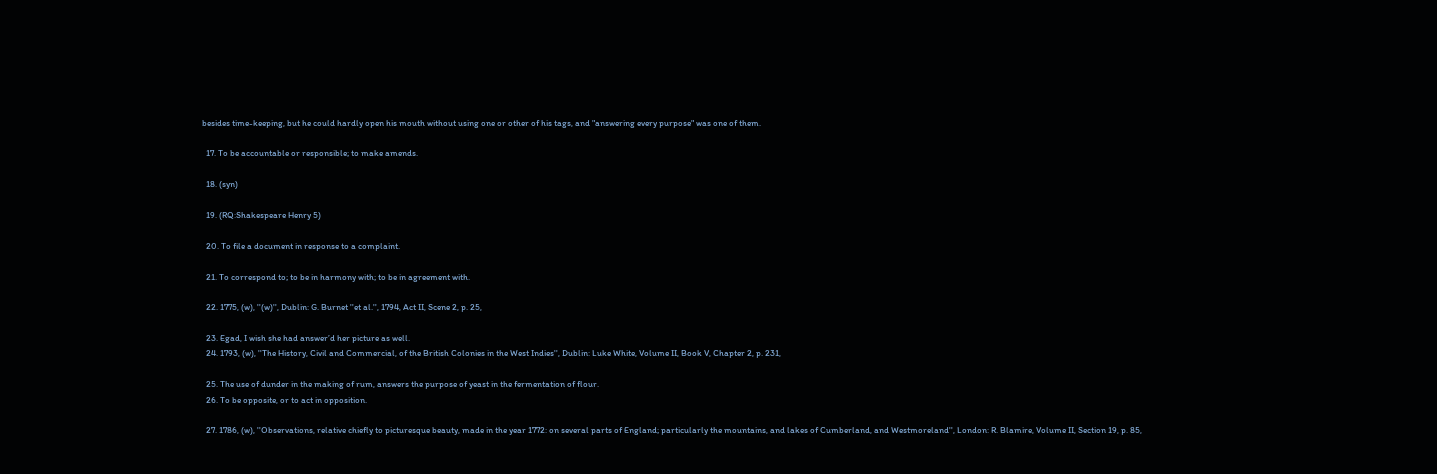besides time-keeping, but he could hardly open his mouth without using one or other of his tags, and "answering every purpose" was one of them.

  17. To be accountable or responsible; to make amends.

  18. (syn)

  19. (RQ:Shakespeare Henry 5)

  20. To file a document in response to a complaint.

  21. To correspond to; to be in harmony with; to be in agreement with.

  22. 1775, (w), ''(w)'', Dublin: G. Burnet ''et al.'', 1794, Act II, Scene 2, p. 25,

  23. Egad, I wish she had answer’d her picture as well.
  24. 1793, (w), ''The History, Civil and Commercial, of the British Colonies in the West Indies'', Dublin: Luke White, Volume II, Book V, Chapter 2, p. 231,

  25. The use of dunder in the making of rum, answers the purpose of yeast in the fermentation of flour.
  26. To be opposite, or to act in opposition.

  27. 1786, (w), ''Observations, relative chiefly to picturesque beauty, made in the year 1772: on several parts of England; particularly the mountains, and lakes of Cumberland, and Westmoreland'', London: R. Blamire, Volume II, Section 19, p. 85,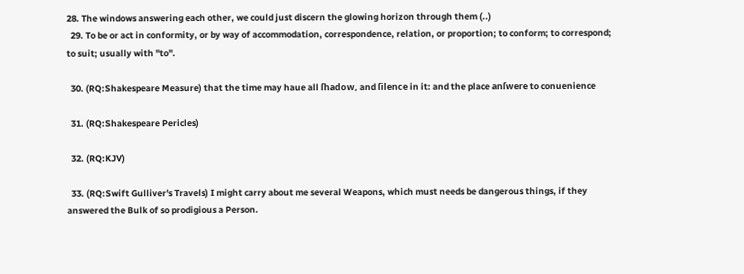28. The windows answering each other, we could just discern the glowing horizon through them (..)
  29. To be or act in conformity, or by way of accommodation, correspondence, relation, or proportion; to conform; to correspond; to suit; usually with ''to''.

  30. (RQ:Shakespeare Measure) that the time may haue all ſhadow, and ſilence in it: and the place anſwere to conuenience

  31. (RQ:Shakespeare Pericles)

  32. (RQ:KJV)

  33. (RQ:Swift Gulliver's Travels) I might carry about me several Weapons, which must needs be dangerous things, if they answered the Bulk of so prodigious a Person.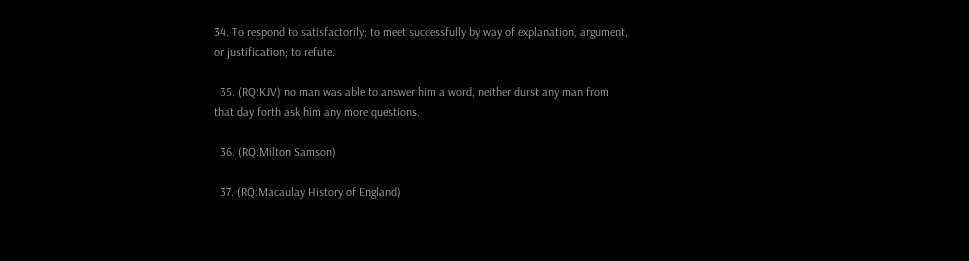34. To respond to satisfactorily; to meet successfully by way of explanation, argument, or justification; to refute.

  35. (RQ:KJV) no man was able to answer him a word, neither durst any man from that day forth ask him any more questions.

  36. (RQ:Milton Samson)

  37. (RQ:Macaulay History of England)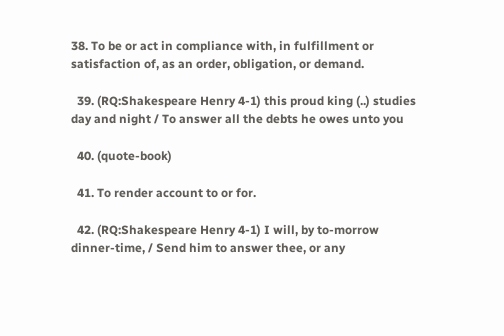38. To be or act in compliance with, in fulfillment or satisfaction of, as an order, obligation, or demand.

  39. (RQ:Shakespeare Henry 4-1) this proud king (..) studies day and night / To answer all the debts he owes unto you

  40. (quote-book)

  41. To render account to or for.

  42. (RQ:Shakespeare Henry 4-1) I will, by to-morrow dinner-time, / Send him to answer thee, or any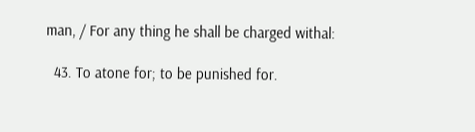man, / For any thing he shall be charged withal:

  43. To atone for; to be punished for.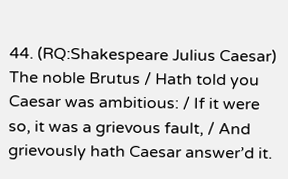44. (RQ:Shakespeare Julius Caesar) The noble Brutus / Hath told you Caesar was ambitious: / If it were so, it was a grievous fault, / And grievously hath Caesar answer’d it.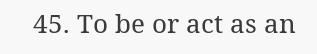45. To be or act as an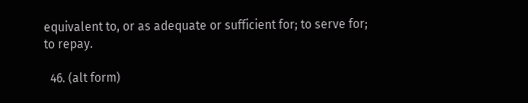equivalent to, or as adequate or sufficient for; to serve for; to repay.

  46. (alt form)